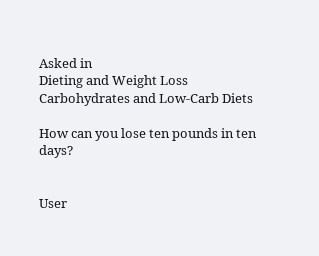Asked in
Dieting and Weight Loss
Carbohydrates and Low-Carb Diets

How can you lose ten pounds in ten days?


User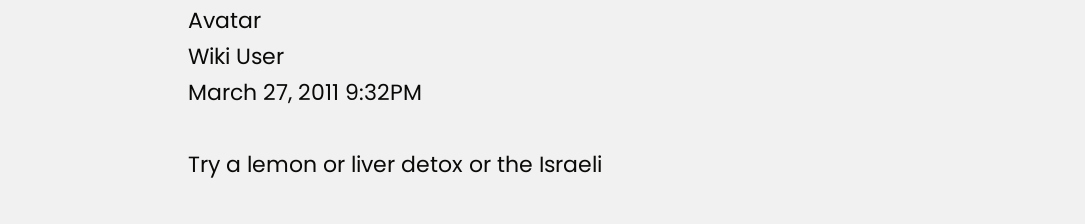Avatar
Wiki User
March 27, 2011 9:32PM

Try a lemon or liver detox or the Israeli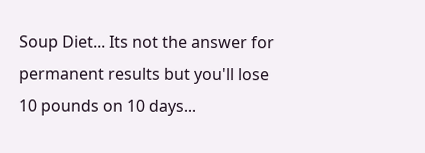Soup Diet... Its not the answer for permanent results but you'll lose 10 pounds on 10 days...